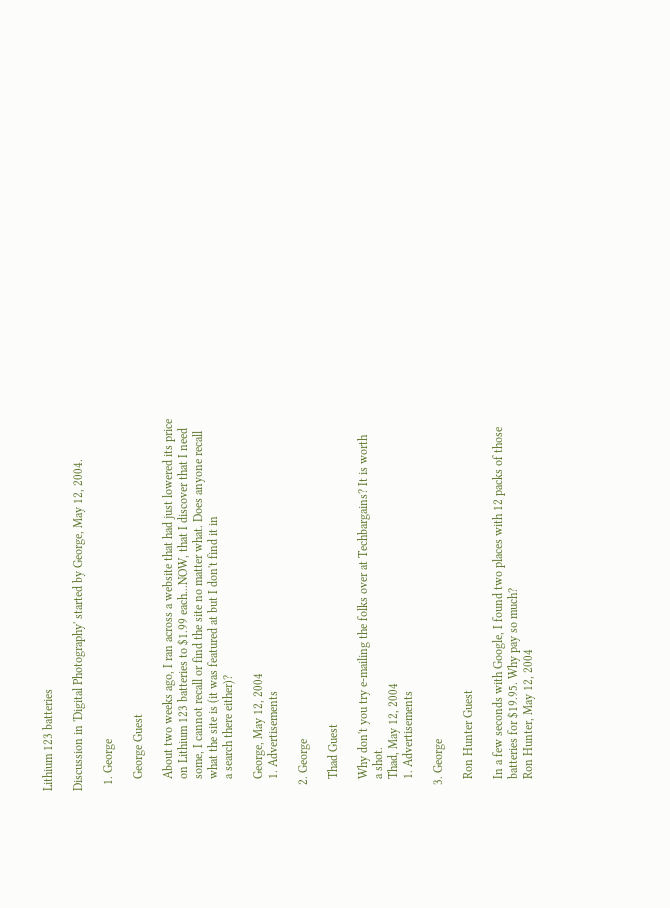Lithium 123 batteries

Discussion in 'Digital Photography' started by George, May 12, 2004.

  1. George

    George Guest

    About two weeks ago, I ran across a website that had just lowered its price
    on Lithium 123 batteries to $1.99 each...NOW, that I discover that I need
    some, I cannot recall or find the site no matter what. Does anyone recall
    what the site is (it was featured at but I don't find it in
    a search there either)?

    George, May 12, 2004
    1. Advertisements

  2. George

    Thad Guest

    Why don't you try e-mailing the folks over at Techbargains? It is worth
    a shot.
    Thad, May 12, 2004
    1. Advertisements

  3. George

    Ron Hunter Guest

    In a few seconds with Google, I found two places with 12 packs of those
    batteries for $19.95. Why pay so much?
    Ron Hunter, May 12, 2004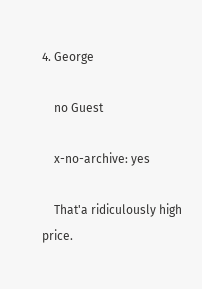4. George

    no Guest

    x-no-archive: yes

    That'a ridiculously high price.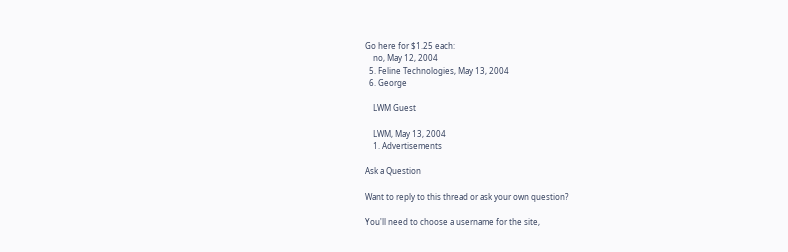Go here for $1.25 each:
    no, May 12, 2004
  5. Feline Technologies, May 13, 2004
  6. George

    LWM Guest

    LWM, May 13, 2004
    1. Advertisements

Ask a Question

Want to reply to this thread or ask your own question?

You'll need to choose a username for the site,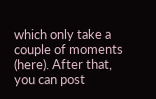which only take a couple of moments (here). After that, you can post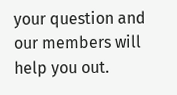your question and our members will help you out.